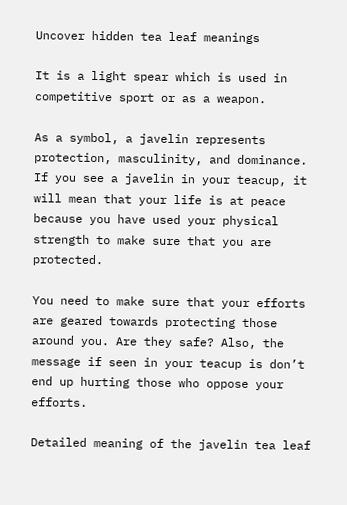Uncover hidden tea leaf meanings

It is a light spear which is used in competitive sport or as a weapon.

As a symbol, a javelin represents protection, masculinity, and dominance. If you see a javelin in your teacup, it will mean that your life is at peace because you have used your physical strength to make sure that you are protected.

You need to make sure that your efforts are geared towards protecting those around you. Are they safe? Also, the message if seen in your teacup is don’t end up hurting those who oppose your efforts.

Detailed meaning of the javelin tea leaf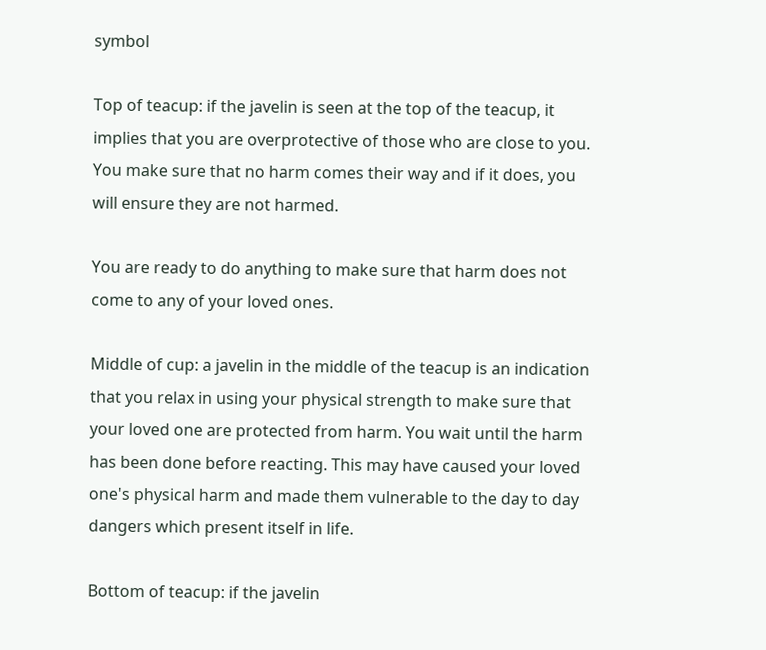symbol

Top of teacup: if the javelin is seen at the top of the teacup, it implies that you are overprotective of those who are close to you. You make sure that no harm comes their way and if it does, you will ensure they are not harmed.

You are ready to do anything to make sure that harm does not come to any of your loved ones.

Middle of cup: a javelin in the middle of the teacup is an indication that you relax in using your physical strength to make sure that your loved one are protected from harm. You wait until the harm has been done before reacting. This may have caused your loved one's physical harm and made them vulnerable to the day to day dangers which present itself in life.

Bottom of teacup: if the javelin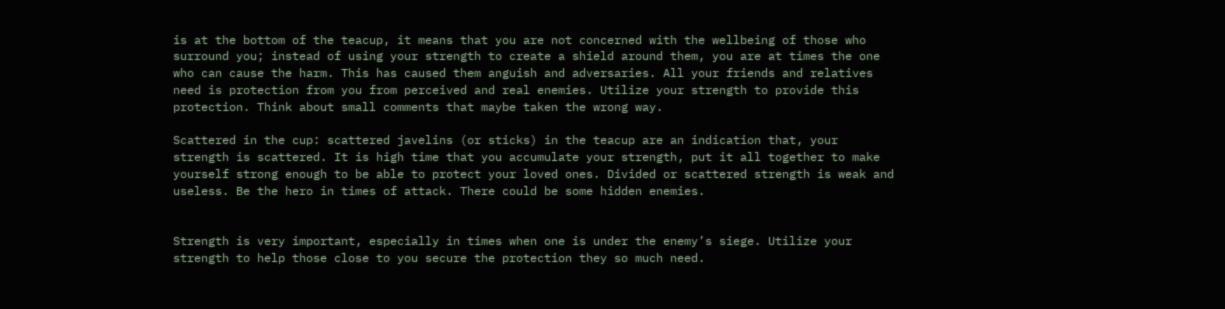is at the bottom of the teacup, it means that you are not concerned with the wellbeing of those who surround you; instead of using your strength to create a shield around them, you are at times the one who can cause the harm. This has caused them anguish and adversaries. All your friends and relatives need is protection from you from perceived and real enemies. Utilize your strength to provide this protection. Think about small comments that maybe taken the wrong way.

Scattered in the cup: scattered javelins (or sticks) in the teacup are an indication that, your strength is scattered. It is high time that you accumulate your strength, put it all together to make yourself strong enough to be able to protect your loved ones. Divided or scattered strength is weak and useless. Be the hero in times of attack. There could be some hidden enemies.


Strength is very important, especially in times when one is under the enemy’s siege. Utilize your strength to help those close to you secure the protection they so much need.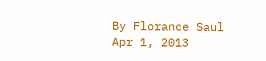By Florance Saul
Apr 1, 2013